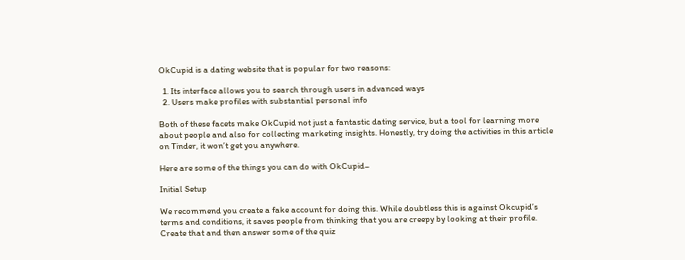OkCupid is a dating website that is popular for two reasons:

  1. Its interface allows you to search through users in advanced ways
  2. Users make profiles with substantial personal info

Both of these facets make OkCupid not just a fantastic dating service, but a tool for learning more about people and also for collecting marketing insights. Honestly, try doing the activities in this article on Tinder, it won’t get you anywhere.

Here are some of the things you can do with OkCupid–

Initial Setup

We recommend you create a fake account for doing this. While doubtless this is against Okcupid’s terms and conditions, it saves people from thinking that you are creepy by looking at their profile. Create that and then answer some of the quiz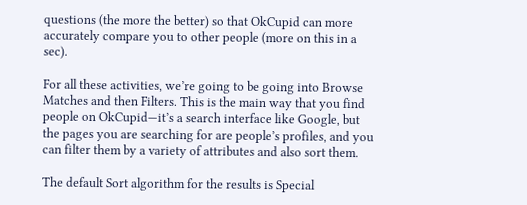questions (the more the better) so that OkCupid can more accurately compare you to other people (more on this in a sec).

For all these activities, we’re going to be going into Browse Matches and then Filters. This is the main way that you find people on OkCupid—it’s a search interface like Google, but the pages you are searching for are people’s profiles, and you can filter them by a variety of attributes and also sort them.

The default Sort algorithm for the results is Special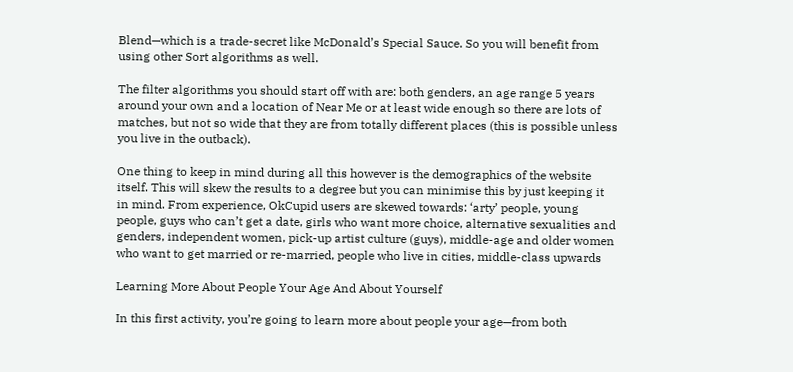Blend—which is a trade-secret like McDonald’s Special Sauce. So you will benefit from using other Sort algorithms as well.

The filter algorithms you should start off with are: both genders, an age range 5 years around your own and a location of Near Me or at least wide enough so there are lots of matches, but not so wide that they are from totally different places (this is possible unless you live in the outback).

One thing to keep in mind during all this however is the demographics of the website itself. This will skew the results to a degree but you can minimise this by just keeping it in mind. From experience, OkCupid users are skewed towards: ‘arty’ people, young people, guys who can’t get a date, girls who want more choice, alternative sexualities and genders, independent women, pick-up artist culture (guys), middle-age and older women who want to get married or re-married, people who live in cities, middle-class upwards

Learning More About People Your Age And About Yourself

In this first activity, you’re going to learn more about people your age—from both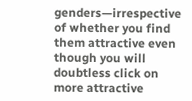genders—irrespective of whether you find them attractive even though you will doubtless click on more attractive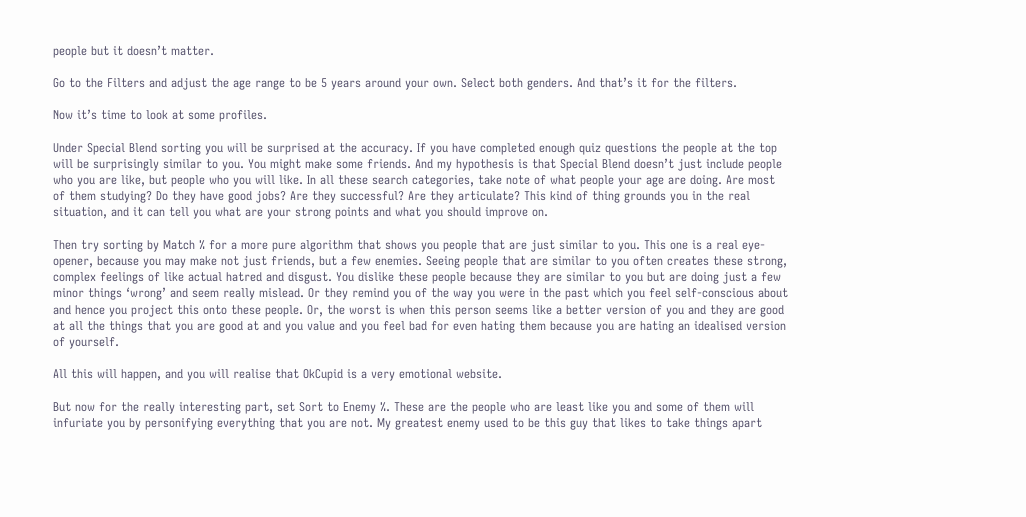people but it doesn’t matter.

Go to the Filters and adjust the age range to be 5 years around your own. Select both genders. And that’s it for the filters.

Now it’s time to look at some profiles.

Under Special Blend sorting you will be surprised at the accuracy. If you have completed enough quiz questions the people at the top will be surprisingly similar to you. You might make some friends. And my hypothesis is that Special Blend doesn’t just include people who you are like, but people who you will like. In all these search categories, take note of what people your age are doing. Are most of them studying? Do they have good jobs? Are they successful? Are they articulate? This kind of thing grounds you in the real situation, and it can tell you what are your strong points and what you should improve on.

Then try sorting by Match % for a more pure algorithm that shows you people that are just similar to you. This one is a real eye-opener, because you may make not just friends, but a few enemies. Seeing people that are similar to you often creates these strong, complex feelings of like actual hatred and disgust. You dislike these people because they are similar to you but are doing just a few minor things ‘wrong’ and seem really mislead. Or they remind you of the way you were in the past which you feel self-conscious about and hence you project this onto these people. Or, the worst is when this person seems like a better version of you and they are good at all the things that you are good at and you value and you feel bad for even hating them because you are hating an idealised version of yourself.

All this will happen, and you will realise that OkCupid is a very emotional website.

But now for the really interesting part, set Sort to Enemy %. These are the people who are least like you and some of them will infuriate you by personifying everything that you are not. My greatest enemy used to be this guy that likes to take things apart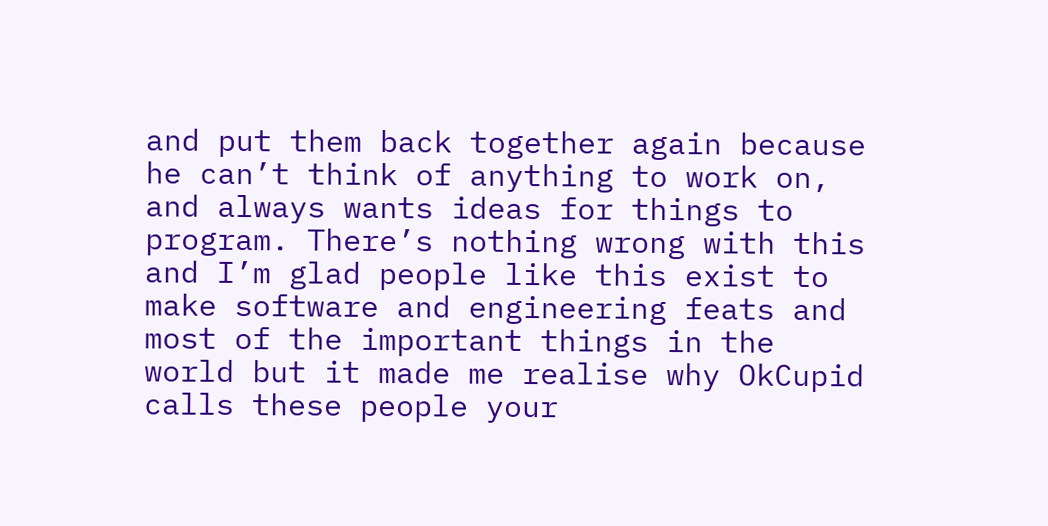and put them back together again because he can’t think of anything to work on, and always wants ideas for things to program. There’s nothing wrong with this and I’m glad people like this exist to make software and engineering feats and most of the important things in the world but it made me realise why OkCupid calls these people your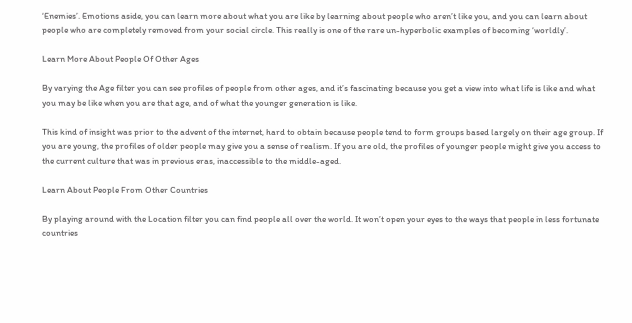‘Enemies’. Emotions aside, you can learn more about what you are like by learning about people who aren’t like you, and you can learn about people who are completely removed from your social circle. This really is one of the rare un-hyperbolic examples of becoming ‘worldly’.

Learn More About People Of Other Ages

By varying the Age filter you can see profiles of people from other ages, and it’s fascinating because you get a view into what life is like and what you may be like when you are that age, and of what the younger generation is like.

This kind of insight was prior to the advent of the internet, hard to obtain because people tend to form groups based largely on their age group. If you are young, the profiles of older people may give you a sense of realism. If you are old, the profiles of younger people might give you access to the current culture that was in previous eras, inaccessible to the middle-aged.

Learn About People From Other Countries

By playing around with the Location filter you can find people all over the world. It won’t open your eyes to the ways that people in less fortunate countries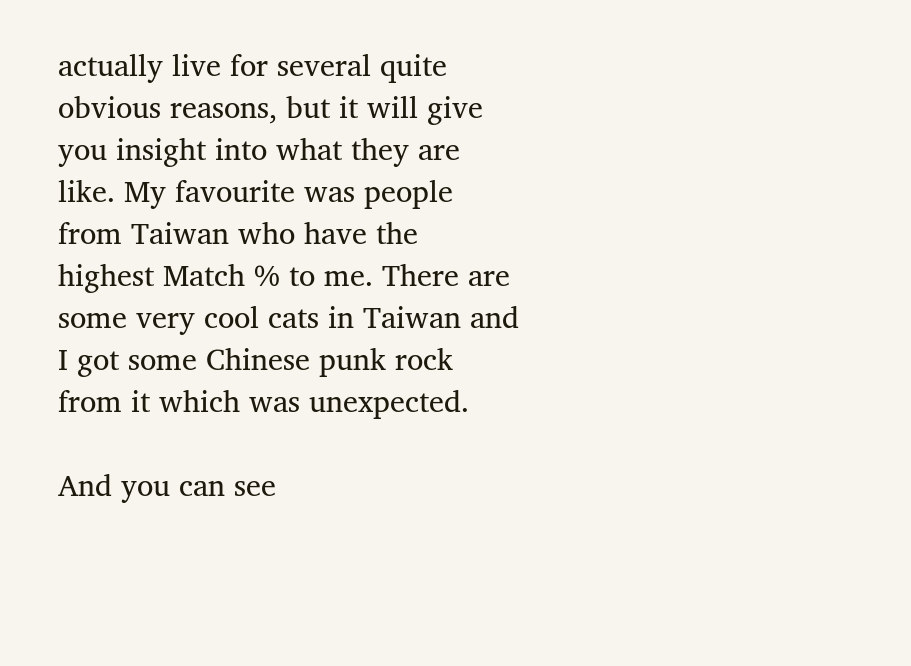actually live for several quite obvious reasons, but it will give you insight into what they are like. My favourite was people from Taiwan who have the highest Match % to me. There are some very cool cats in Taiwan and I got some Chinese punk rock from it which was unexpected.

And you can see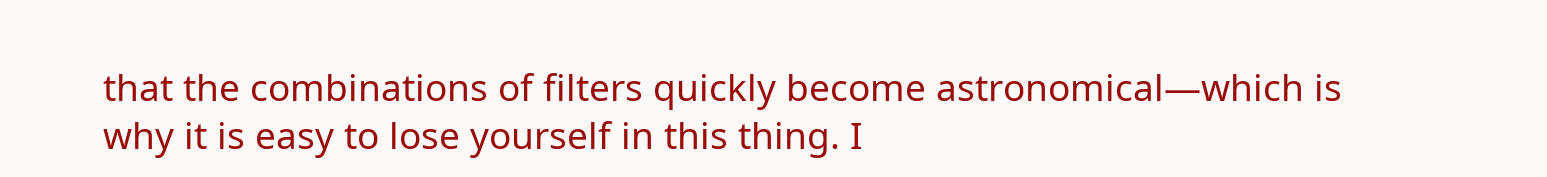that the combinations of filters quickly become astronomical—which is why it is easy to lose yourself in this thing. I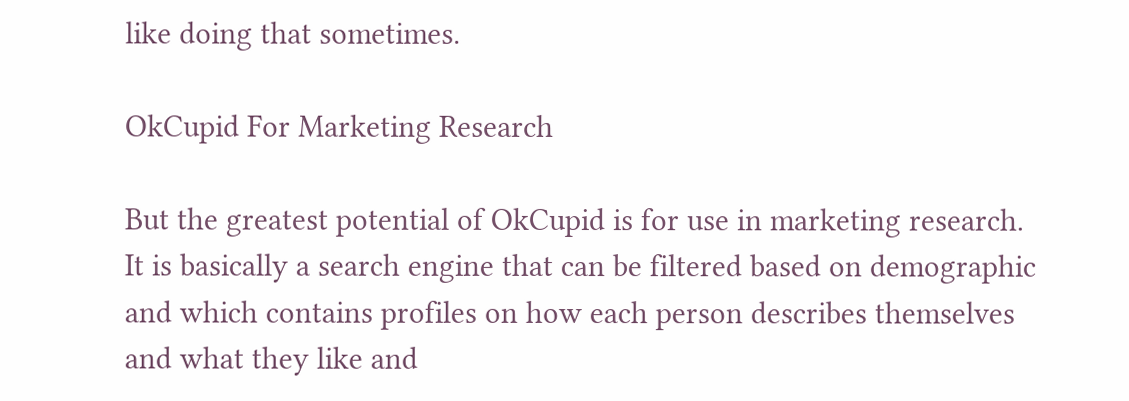like doing that sometimes.

OkCupid For Marketing Research

But the greatest potential of OkCupid is for use in marketing research. It is basically a search engine that can be filtered based on demographic and which contains profiles on how each person describes themselves and what they like and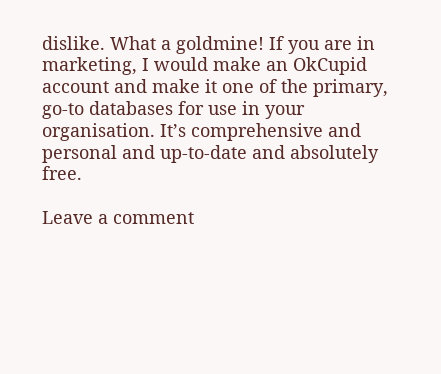dislike. What a goldmine! If you are in marketing, I would make an OkCupid account and make it one of the primary, go-to databases for use in your organisation. It’s comprehensive and personal and up-to-date and absolutely free.

Leave a comment